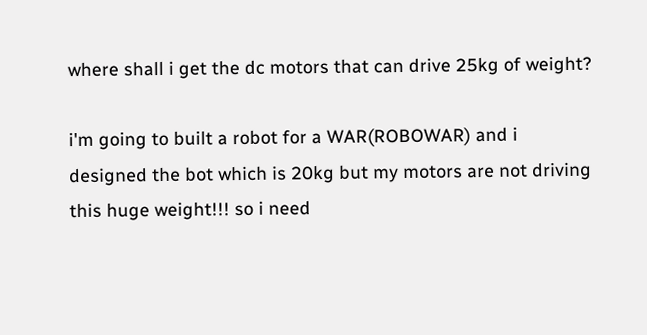where shall i get the dc motors that can drive 25kg of weight?

i'm going to built a robot for a WAR(ROBOWAR) and i designed the bot which is 20kg but my motors are not driving this huge weight!!! so i need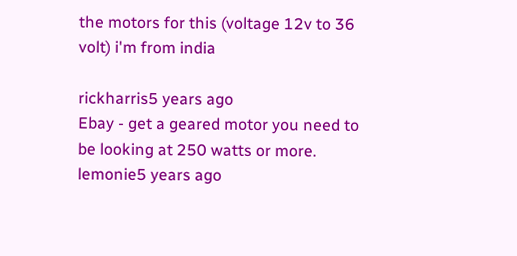the motors for this (voltage 12v to 36 volt) i'm from india

rickharris5 years ago
Ebay - get a geared motor you need to be looking at 250 watts or more.
lemonie5 years ago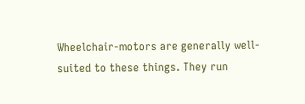Wheelchair-motors are generally well-suited to these things. They run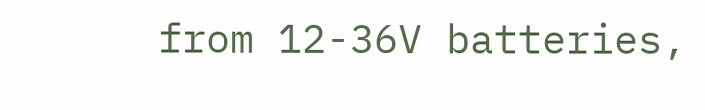from 12-36V batteries,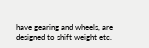have gearing and wheels, are designed to shift weight etc.